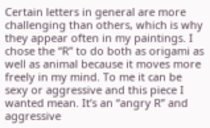Certain letters in general are more challenging than others, which is why they appear often in my paintings. I chose the “R” to do both as origami as well as animal because it moves more freely in my mind. To me it can be sexy or aggressive and this piece I wanted mean. It’s an “angry R” and aggressive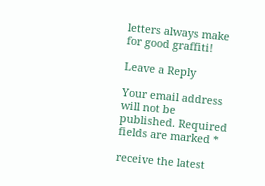letters always make for good graffiti!

Leave a Reply

Your email address will not be published. Required fields are marked *

receive the latest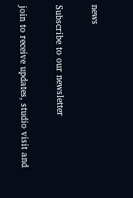news

Subscribe to our newsletter

join to receive updates, studio visit and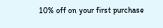10% off on your first purchase